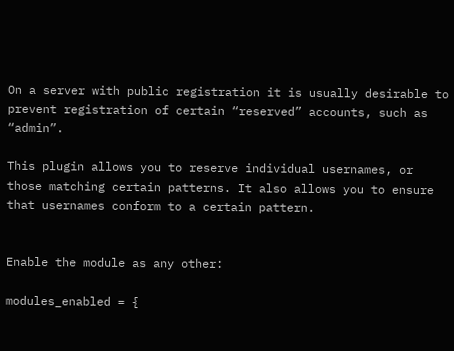On a server with public registration it is usually desirable to prevent registration of certain “reserved” accounts, such as “admin”.

This plugin allows you to reserve individual usernames, or those matching certain patterns. It also allows you to ensure that usernames conform to a certain pattern.


Enable the module as any other:

modules_enabled = {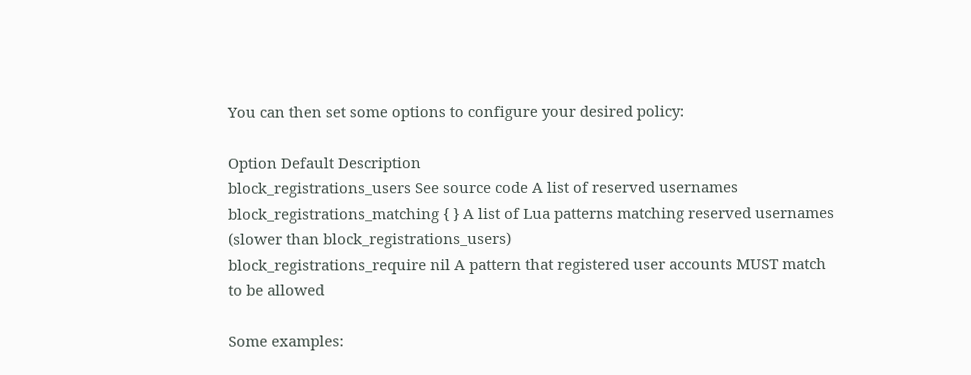You can then set some options to configure your desired policy:

Option Default Description
block_registrations_users See source code A list of reserved usernames
block_registrations_matching { } A list of Lua patterns matching reserved usernames (slower than block_registrations_users)
block_registrations_require nil A pattern that registered user accounts MUST match to be allowed

Some examples: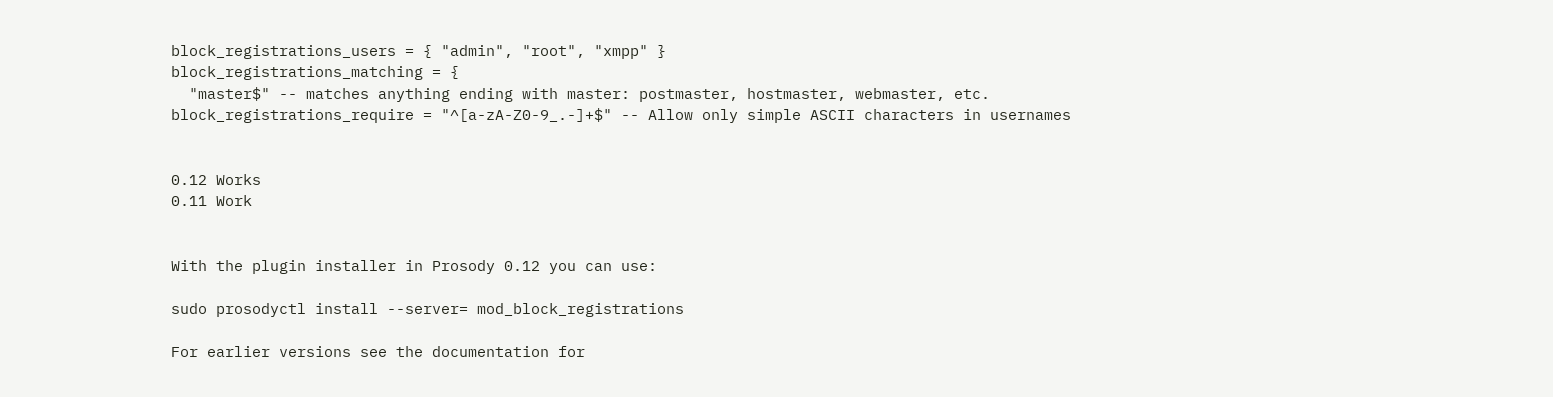block_registrations_users = { "admin", "root", "xmpp" }
block_registrations_matching = {
  "master$" -- matches anything ending with master: postmaster, hostmaster, webmaster, etc.
block_registrations_require = "^[a-zA-Z0-9_.-]+$" -- Allow only simple ASCII characters in usernames


0.12 Works
0.11 Work


With the plugin installer in Prosody 0.12 you can use:

sudo prosodyctl install --server= mod_block_registrations

For earlier versions see the documentation for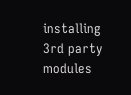installing 3rd party modules